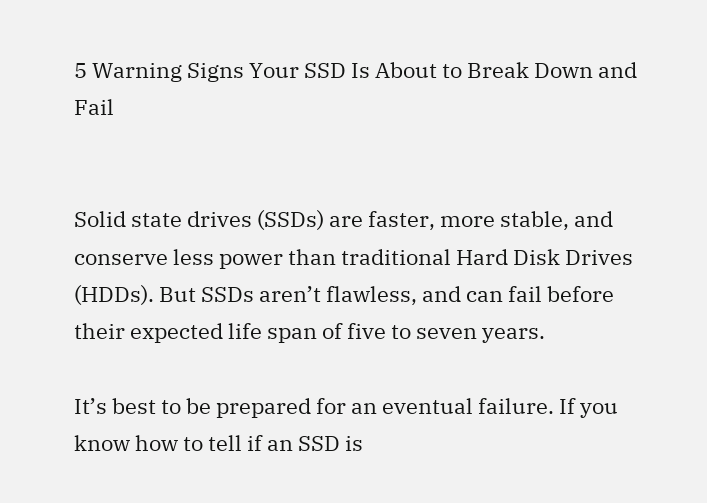5 Warning Signs Your SSD Is About to Break Down and Fail


Solid state drives (SSDs) are faster, more stable, and conserve less power than traditional Hard Disk Drives (HDDs). But SSDs aren’t flawless, and can fail before their expected life span of five to seven years.

It’s best to be prepared for an eventual failure. If you know how to tell if an SSD is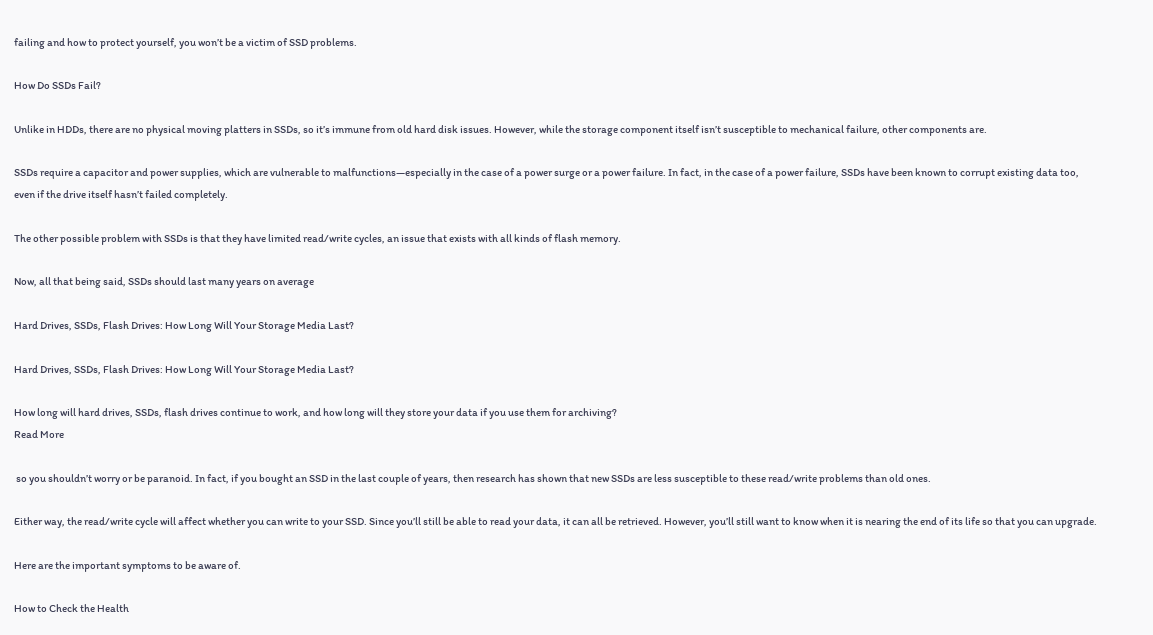failing and how to protect yourself, you won’t be a victim of SSD problems.

How Do SSDs Fail?

Unlike in HDDs, there are no physical moving platters in SSDs, so it’s immune from old hard disk issues. However, while the storage component itself isn’t susceptible to mechanical failure, other components are.

SSDs require a capacitor and power supplies, which are vulnerable to malfunctions—especially in the case of a power surge or a power failure. In fact, in the case of a power failure, SSDs have been known to corrupt existing data too, even if the drive itself hasn’t failed completely.

The other possible problem with SSDs is that they have limited read/write cycles, an issue that exists with all kinds of flash memory.

Now, all that being said, SSDs should last many years on average

Hard Drives, SSDs, Flash Drives: How Long Will Your Storage Media Last?

Hard Drives, SSDs, Flash Drives: How Long Will Your Storage Media Last?

How long will hard drives, SSDs, flash drives continue to work, and how long will they store your data if you use them for archiving?
Read More

 so you shouldn’t worry or be paranoid. In fact, if you bought an SSD in the last couple of years, then research has shown that new SSDs are less susceptible to these read/write problems than old ones.

Either way, the read/write cycle will affect whether you can write to your SSD. Since you’ll still be able to read your data, it can all be retrieved. However, you’ll still want to know when it is nearing the end of its life so that you can upgrade.

Here are the important symptoms to be aware of.

How to Check the Health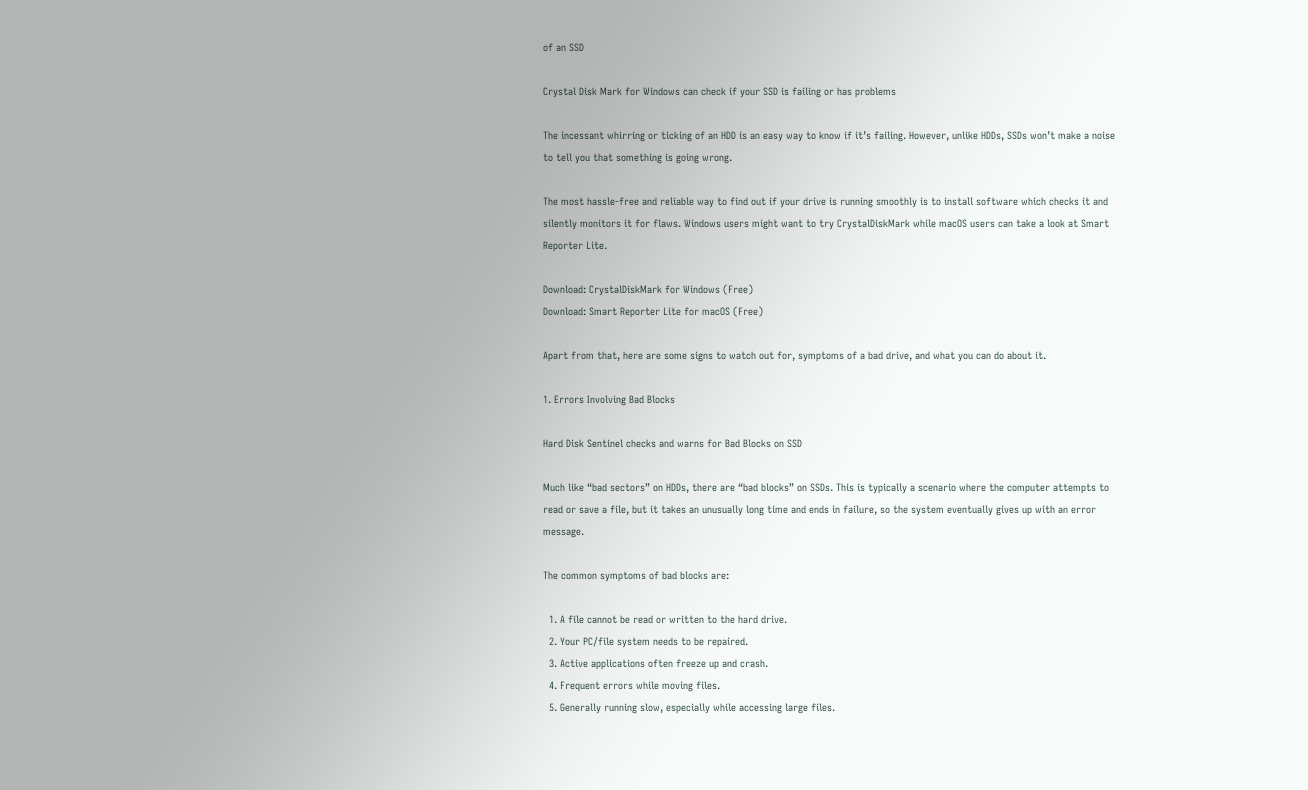of an SSD

Crystal Disk Mark for Windows can check if your SSD is failing or has problems

The incessant whirring or ticking of an HDD is an easy way to know if it’s failing. However, unlike HDDs, SSDs won’t make a noise to tell you that something is going wrong.

The most hassle-free and reliable way to find out if your drive is running smoothly is to install software which checks it and silently monitors it for flaws. Windows users might want to try CrystalDiskMark while macOS users can take a look at Smart Reporter Lite.

Download: CrystalDiskMark for Windows (Free)
Download: Smart Reporter Lite for macOS (Free)

Apart from that, here are some signs to watch out for, symptoms of a bad drive, and what you can do about it.

1. Errors Involving Bad Blocks

Hard Disk Sentinel checks and warns for Bad Blocks on SSD

Much like “bad sectors” on HDDs, there are “bad blocks” on SSDs. This is typically a scenario where the computer attempts to read or save a file, but it takes an unusually long time and ends in failure, so the system eventually gives up with an error message.

The common symptoms of bad blocks are:

  1. A file cannot be read or written to the hard drive.
  2. Your PC/file system needs to be repaired.
  3. Active applications often freeze up and crash.
  4. Frequent errors while moving files.
  5. Generally running slow, especially while accessing large files.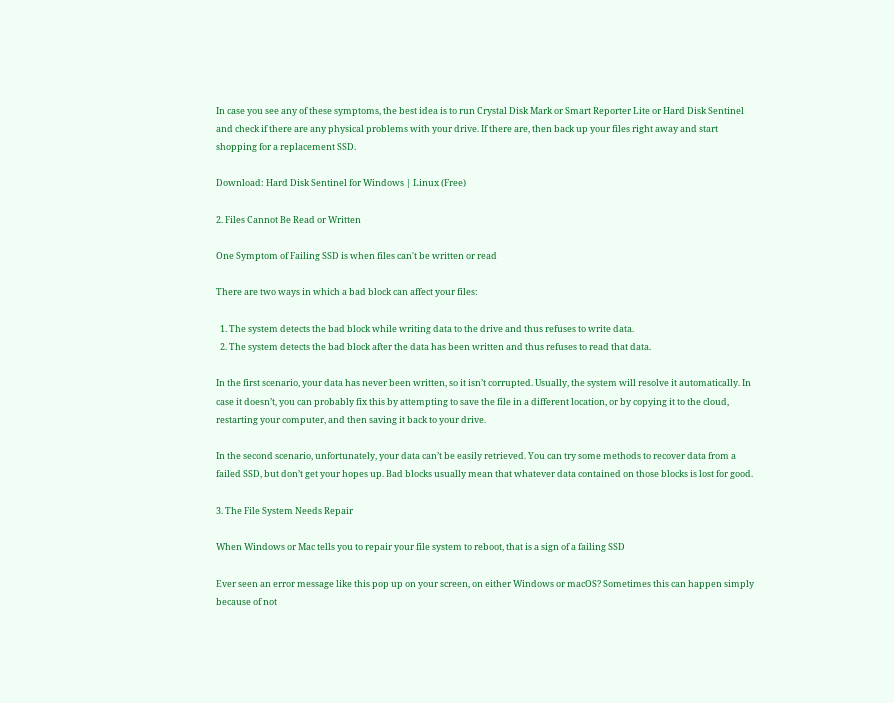In case you see any of these symptoms, the best idea is to run Crystal Disk Mark or Smart Reporter Lite or Hard Disk Sentinel and check if there are any physical problems with your drive. If there are, then back up your files right away and start shopping for a replacement SSD.

Download: Hard Disk Sentinel for Windows | Linux (Free)

2. Files Cannot Be Read or Written

One Symptom of Failing SSD is when files can't be written or read

There are two ways in which a bad block can affect your files:

  1. The system detects the bad block while writing data to the drive and thus refuses to write data.
  2. The system detects the bad block after the data has been written and thus refuses to read that data.

In the first scenario, your data has never been written, so it isn’t corrupted. Usually, the system will resolve it automatically. In case it doesn’t, you can probably fix this by attempting to save the file in a different location, or by copying it to the cloud, restarting your computer, and then saving it back to your drive.

In the second scenario, unfortunately, your data can’t be easily retrieved. You can try some methods to recover data from a failed SSD, but don’t get your hopes up. Bad blocks usually mean that whatever data contained on those blocks is lost for good.

3. The File System Needs Repair

When Windows or Mac tells you to repair your file system to reboot, that is a sign of a failing SSD

Ever seen an error message like this pop up on your screen, on either Windows or macOS? Sometimes this can happen simply because of not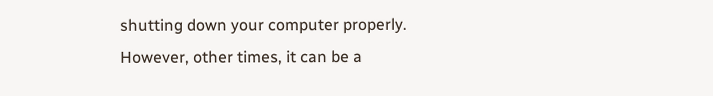shutting down your computer properly. However, other times, it can be a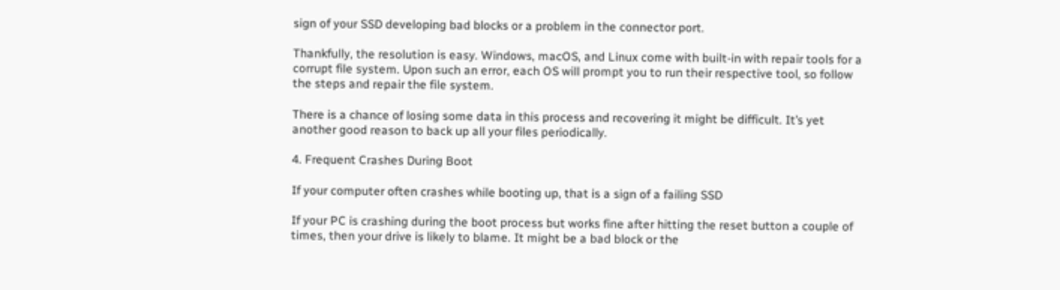sign of your SSD developing bad blocks or a problem in the connector port.

Thankfully, the resolution is easy. Windows, macOS, and Linux come with built-in with repair tools for a corrupt file system. Upon such an error, each OS will prompt you to run their respective tool, so follow the steps and repair the file system.

There is a chance of losing some data in this process and recovering it might be difficult. It’s yet another good reason to back up all your files periodically.

4. Frequent Crashes During Boot

If your computer often crashes while booting up, that is a sign of a failing SSD

If your PC is crashing during the boot process but works fine after hitting the reset button a couple of times, then your drive is likely to blame. It might be a bad block or the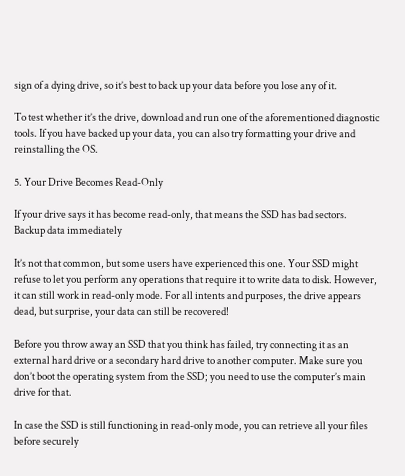sign of a dying drive, so it’s best to back up your data before you lose any of it.

To test whether it’s the drive, download and run one of the aforementioned diagnostic tools. If you have backed up your data, you can also try formatting your drive and reinstalling the OS.

5. Your Drive Becomes Read-Only

If your drive says it has become read-only, that means the SSD has bad sectors. Backup data immediately

It’s not that common, but some users have experienced this one. Your SSD might refuse to let you perform any operations that require it to write data to disk. However, it can still work in read-only mode. For all intents and purposes, the drive appears dead, but surprise, your data can still be recovered!

Before you throw away an SSD that you think has failed, try connecting it as an external hard drive or a secondary hard drive to another computer. Make sure you don’t boot the operating system from the SSD; you need to use the computer’s main drive for that.

In case the SSD is still functioning in read-only mode, you can retrieve all your files before securely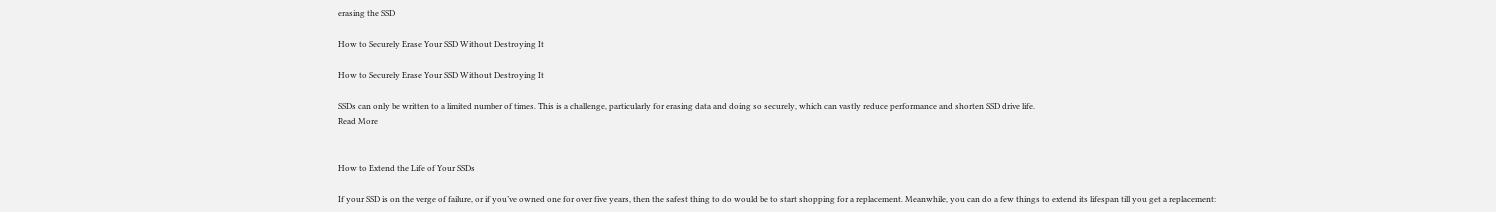erasing the SSD

How to Securely Erase Your SSD Without Destroying It

How to Securely Erase Your SSD Without Destroying It

SSDs can only be written to a limited number of times. This is a challenge, particularly for erasing data and doing so securely, which can vastly reduce performance and shorten SSD drive life.
Read More


How to Extend the Life of Your SSDs

If your SSD is on the verge of failure, or if you’ve owned one for over five years, then the safest thing to do would be to start shopping for a replacement. Meanwhile, you can do a few things to extend its lifespan till you get a replacement: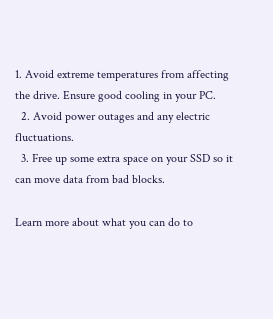1. Avoid extreme temperatures from affecting the drive. Ensure good cooling in your PC.
  2. Avoid power outages and any electric fluctuations.
  3. Free up some extra space on your SSD so it can move data from bad blocks.

Learn more about what you can do to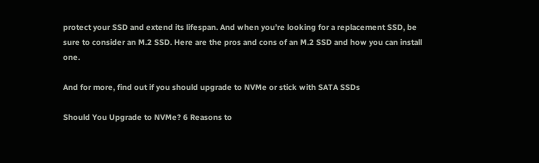protect your SSD and extend its lifespan. And when you’re looking for a replacement SSD, be sure to consider an M.2 SSD. Here are the pros and cons of an M.2 SSD and how you can install one.

And for more, find out if you should upgrade to NVMe or stick with SATA SSDs

Should You Upgrade to NVMe? 6 Reasons to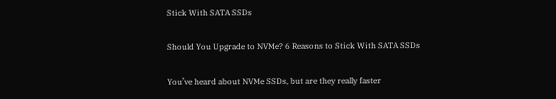Stick With SATA SSDs

Should You Upgrade to NVMe? 6 Reasons to Stick With SATA SSDs

You’ve heard about NVMe SSDs, but are they really faster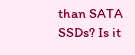than SATA SSDs? Is it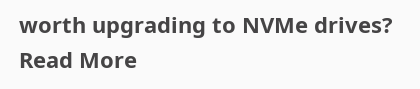worth upgrading to NVMe drives?
Read More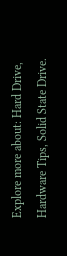Explore more about: Hard Drive, Hardware Tips, Solid State Drive.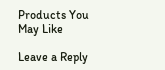Products You May Like

Leave a Reply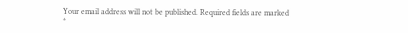Your email address will not be published. Required fields are marked *